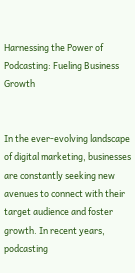Harnessing the Power of Podcasting: Fueling Business Growth


In the ever-evolving landscape of digital marketing, businesses are constantly seeking new avenues to connect with their target audience and foster growth. In recent years, podcasting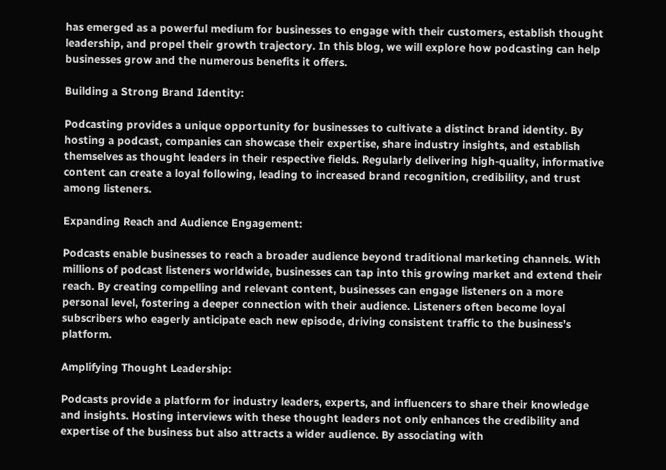has emerged as a powerful medium for businesses to engage with their customers, establish thought leadership, and propel their growth trajectory. In this blog, we will explore how podcasting can help businesses grow and the numerous benefits it offers.

Building a Strong Brand Identity:

Podcasting provides a unique opportunity for businesses to cultivate a distinct brand identity. By hosting a podcast, companies can showcase their expertise, share industry insights, and establish themselves as thought leaders in their respective fields. Regularly delivering high-quality, informative content can create a loyal following, leading to increased brand recognition, credibility, and trust among listeners.

Expanding Reach and Audience Engagement:

Podcasts enable businesses to reach a broader audience beyond traditional marketing channels. With millions of podcast listeners worldwide, businesses can tap into this growing market and extend their reach. By creating compelling and relevant content, businesses can engage listeners on a more personal level, fostering a deeper connection with their audience. Listeners often become loyal subscribers who eagerly anticipate each new episode, driving consistent traffic to the business’s platform.

Amplifying Thought Leadership:

Podcasts provide a platform for industry leaders, experts, and influencers to share their knowledge and insights. Hosting interviews with these thought leaders not only enhances the credibility and expertise of the business but also attracts a wider audience. By associating with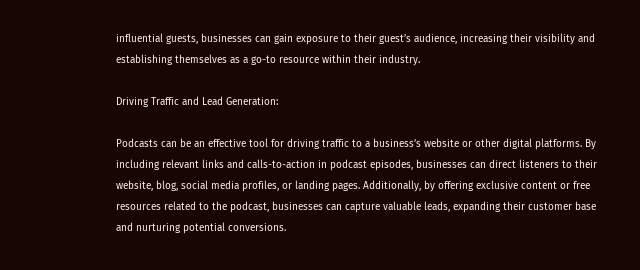influential guests, businesses can gain exposure to their guest’s audience, increasing their visibility and establishing themselves as a go-to resource within their industry.

Driving Traffic and Lead Generation:

Podcasts can be an effective tool for driving traffic to a business’s website or other digital platforms. By including relevant links and calls-to-action in podcast episodes, businesses can direct listeners to their website, blog, social media profiles, or landing pages. Additionally, by offering exclusive content or free resources related to the podcast, businesses can capture valuable leads, expanding their customer base and nurturing potential conversions.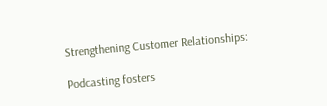Strengthening Customer Relationships:

Podcasting fosters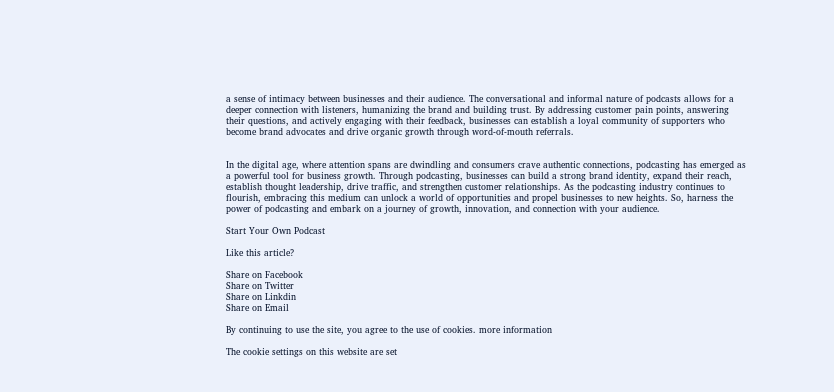a sense of intimacy between businesses and their audience. The conversational and informal nature of podcasts allows for a deeper connection with listeners, humanizing the brand and building trust. By addressing customer pain points, answering their questions, and actively engaging with their feedback, businesses can establish a loyal community of supporters who become brand advocates and drive organic growth through word-of-mouth referrals.


In the digital age, where attention spans are dwindling and consumers crave authentic connections, podcasting has emerged as a powerful tool for business growth. Through podcasting, businesses can build a strong brand identity, expand their reach, establish thought leadership, drive traffic, and strengthen customer relationships. As the podcasting industry continues to flourish, embracing this medium can unlock a world of opportunities and propel businesses to new heights. So, harness the power of podcasting and embark on a journey of growth, innovation, and connection with your audience.

Start Your Own Podcast

Like this article?

Share on Facebook
Share on Twitter
Share on Linkdin
Share on Email

By continuing to use the site, you agree to the use of cookies. more information

The cookie settings on this website are set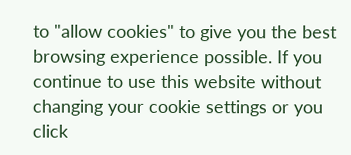to "allow cookies" to give you the best browsing experience possible. If you continue to use this website without changing your cookie settings or you click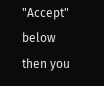"Accept" below then you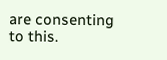are consenting to this.